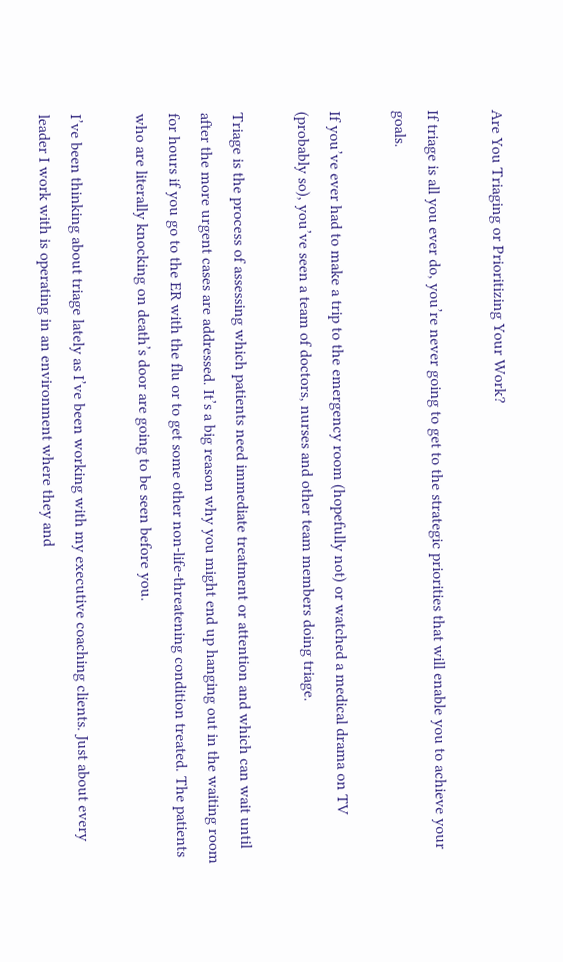Are You Triaging or Prioritizing Your Work?

If triage is all you ever do, you’re never going to get to the strategic priorities that will enable you to achieve your goals.

If you’ve ever had to make a trip to the emergency room (hopefully not) or watched a medical drama on TV (probably so), you’ve seen a team of doctors, nurses and other team members doing triage.

Triage is the process of assessing which patients need immediate treatment or attention and which can wait until after the more urgent cases are addressed. It’s a big reason why you might end up hanging out in the waiting room for hours if you go to the ER with the flu or to get some other non-life-threatening condition treated. The patients who are literally knocking on death’s door are going to be seen before you.

I’ve been thinking about triage lately as I’ve been working with my executive coaching clients. Just about every leader I work with is operating in an environment where they and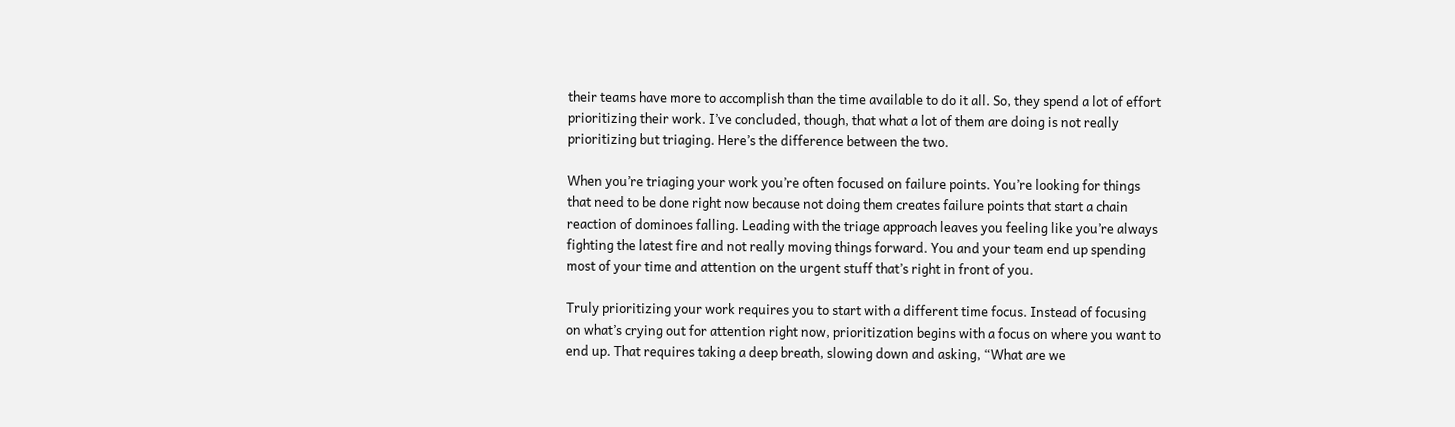their teams have more to accomplish than the time available to do it all. So, they spend a lot of effort prioritizing their work. I’ve concluded, though, that what a lot of them are doing is not really prioritizing but triaging. Here’s the difference between the two.

When you’re triaging your work you’re often focused on failure points. You’re looking for things that need to be done right now because not doing them creates failure points that start a chain reaction of dominoes falling. Leading with the triage approach leaves you feeling like you’re always fighting the latest fire and not really moving things forward. You and your team end up spending most of your time and attention on the urgent stuff that’s right in front of you.

Truly prioritizing your work requires you to start with a different time focus. Instead of focusing on what’s crying out for attention right now, prioritization begins with a focus on where you want to end up. That requires taking a deep breath, slowing down and asking, “What are we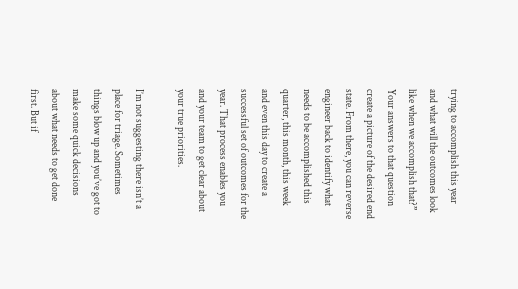trying to accomplish this year and what will the outcomes look like when we accomplish that?” Your answers to that question create a picture of the desired end state. From there, you can reverse engineer back to identify what needs to be accomplished this quarter, this month, this week and even this day to create a successful set of outcomes for the year. That process enables you and your team to get clear about your true priorities.

I’m not suggesting there isn’t a place for triage. Sometimes things blow up and you’ve got to make some quick decisions about what needs to get done first. But if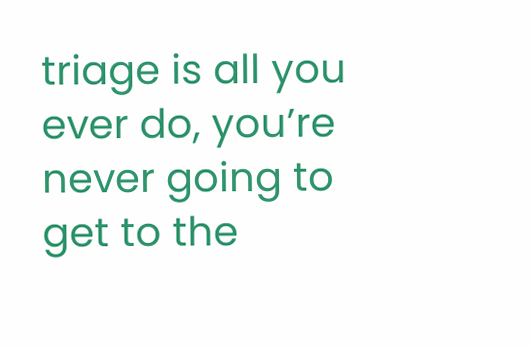triage is all you ever do, you’re never going to get to the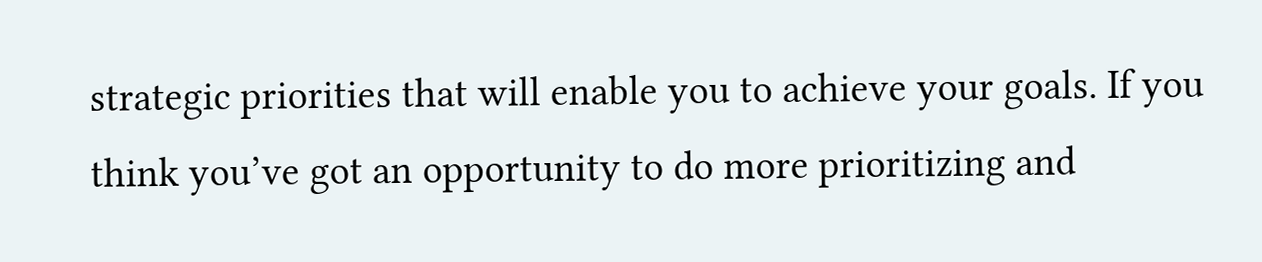strategic priorities that will enable you to achieve your goals. If you think you’ve got an opportunity to do more prioritizing and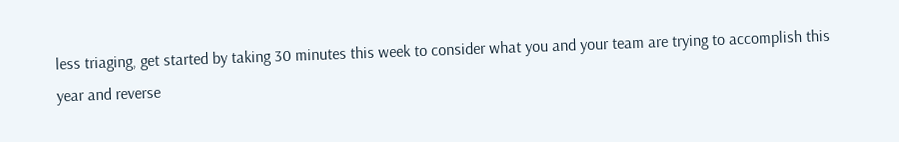less triaging, get started by taking 30 minutes this week to consider what you and your team are trying to accomplish this year and reverse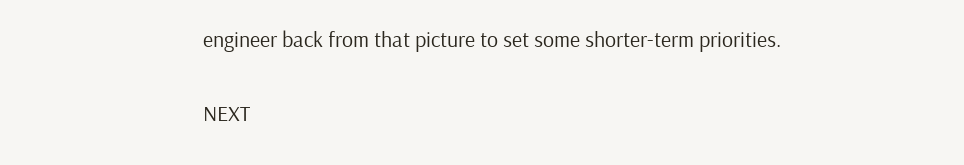engineer back from that picture to set some shorter-term priorities.

NEXT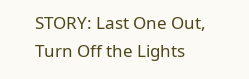STORY: Last One Out, Turn Off the Lights